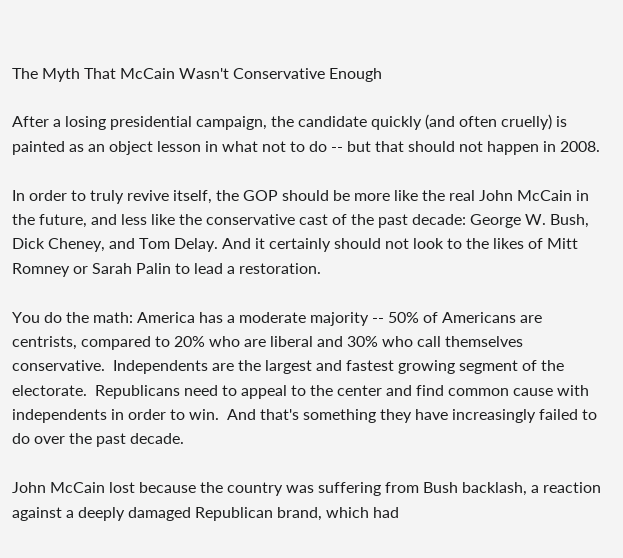The Myth That McCain Wasn't Conservative Enough

After a losing presidential campaign, the candidate quickly (and often cruelly) is painted as an object lesson in what not to do -- but that should not happen in 2008.

In order to truly revive itself, the GOP should be more like the real John McCain in the future, and less like the conservative cast of the past decade: George W. Bush, Dick Cheney, and Tom Delay. And it certainly should not look to the likes of Mitt Romney or Sarah Palin to lead a restoration.

You do the math: America has a moderate majority -- 50% of Americans are centrists, compared to 20% who are liberal and 30% who call themselves conservative.  Independents are the largest and fastest growing segment of the electorate.  Republicans need to appeal to the center and find common cause with independents in order to win.  And that's something they have increasingly failed to do over the past decade.

John McCain lost because the country was suffering from Bush backlash, a reaction against a deeply damaged Republican brand, which had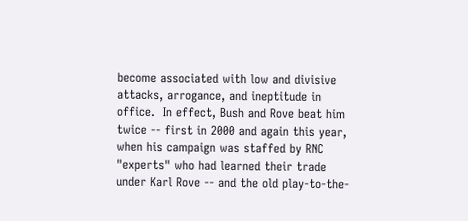become associated with low and divisive attacks, arrogance, and ineptitude in office.  In effect, Bush and Rove beat him twice -- first in 2000 and again this year, when his campaign was staffed by RNC "experts" who had learned their trade under Karl Rove -- and the old play-to-the-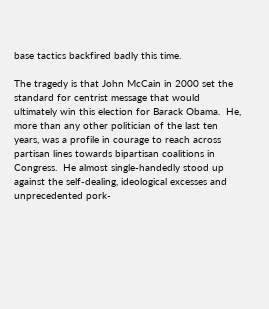base tactics backfired badly this time.

The tragedy is that John McCain in 2000 set the standard for centrist message that would ultimately win this election for Barack Obama.  He, more than any other politician of the last ten years, was a profile in courage to reach across partisan lines towards bipartisan coalitions in Congress.  He almost single-handedly stood up against the self-dealing, ideological excesses and unprecedented pork-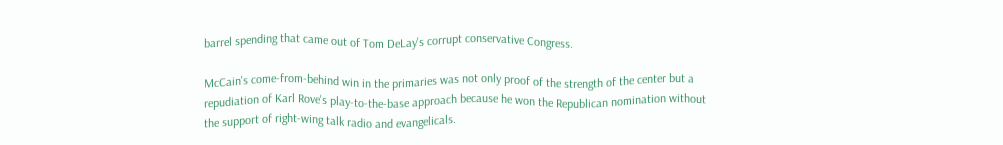barrel spending that came out of Tom DeLay's corrupt conservative Congress.

McCain's come-from-behind win in the primaries was not only proof of the strength of the center but a repudiation of Karl Rove's play-to-the-base approach because he won the Republican nomination without the support of right-wing talk radio and evangelicals.